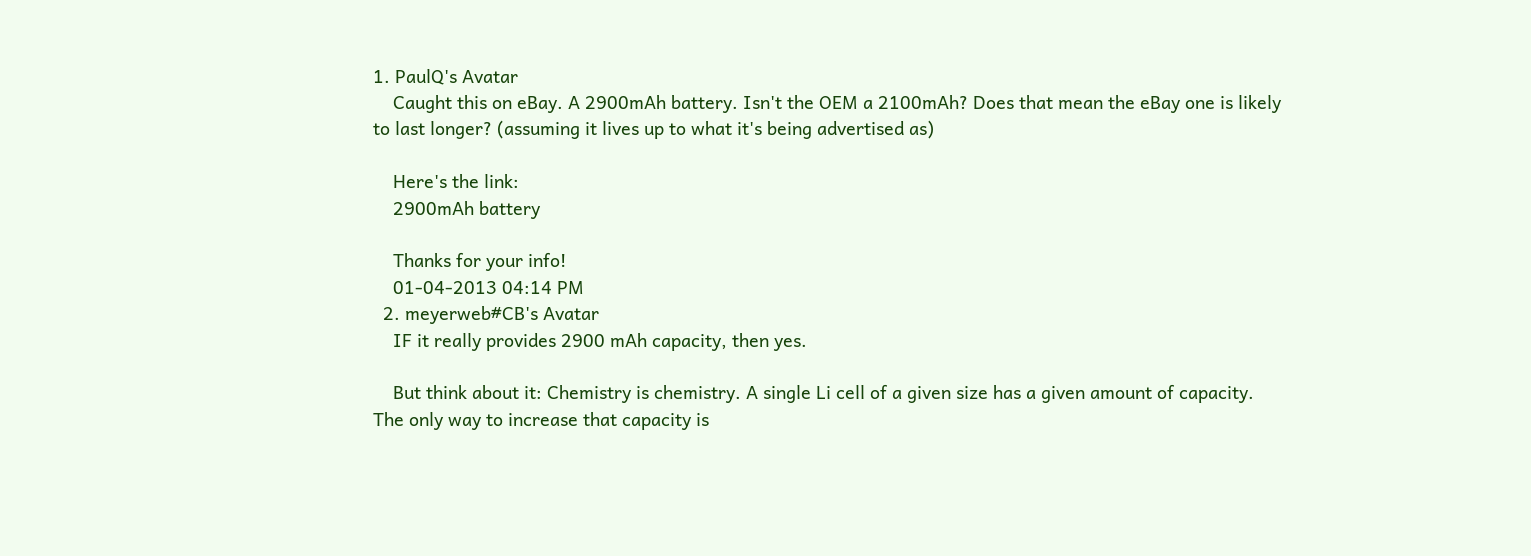1. PaulQ's Avatar
    Caught this on eBay. A 2900mAh battery. Isn't the OEM a 2100mAh? Does that mean the eBay one is likely to last longer? (assuming it lives up to what it's being advertised as)

    Here's the link:
    2900mAh battery

    Thanks for your info!
    01-04-2013 04:14 PM
  2. meyerweb#CB's Avatar
    IF it really provides 2900 mAh capacity, then yes.

    But think about it: Chemistry is chemistry. A single Li cell of a given size has a given amount of capacity. The only way to increase that capacity is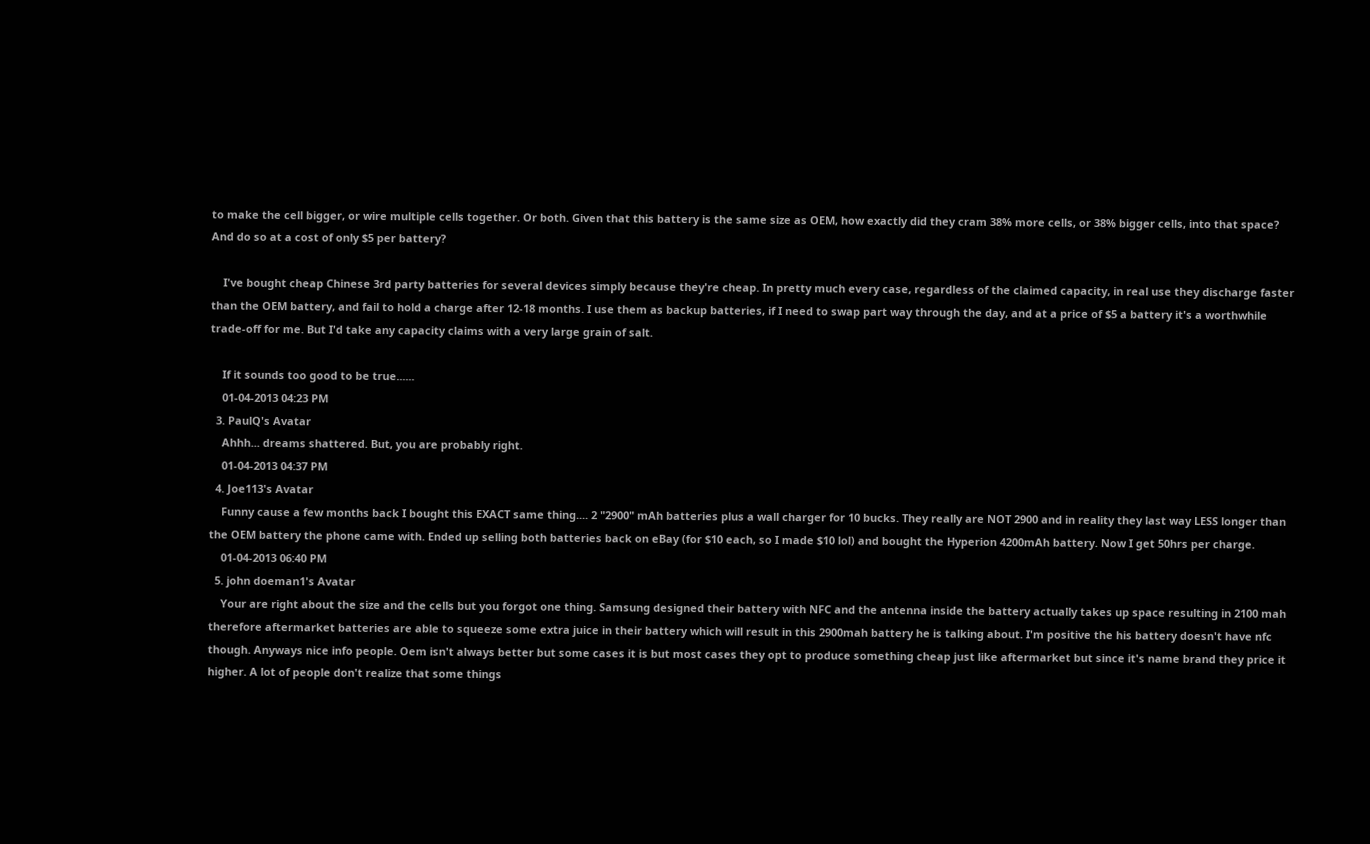to make the cell bigger, or wire multiple cells together. Or both. Given that this battery is the same size as OEM, how exactly did they cram 38% more cells, or 38% bigger cells, into that space? And do so at a cost of only $5 per battery?

    I've bought cheap Chinese 3rd party batteries for several devices simply because they're cheap. In pretty much every case, regardless of the claimed capacity, in real use they discharge faster than the OEM battery, and fail to hold a charge after 12-18 months. I use them as backup batteries, if I need to swap part way through the day, and at a price of $5 a battery it's a worthwhile trade-off for me. But I'd take any capacity claims with a very large grain of salt.

    If it sounds too good to be true......
    01-04-2013 04:23 PM
  3. PaulQ's Avatar
    Ahhh... dreams shattered. But, you are probably right.
    01-04-2013 04:37 PM
  4. Joe113's Avatar
    Funny cause a few months back I bought this EXACT same thing.... 2 "2900" mAh batteries plus a wall charger for 10 bucks. They really are NOT 2900 and in reality they last way LESS longer than the OEM battery the phone came with. Ended up selling both batteries back on eBay (for $10 each, so I made $10 lol) and bought the Hyperion 4200mAh battery. Now I get 50hrs per charge.
    01-04-2013 06:40 PM
  5. john doeman1's Avatar
    Your are right about the size and the cells but you forgot one thing. Samsung designed their battery with NFC and the antenna inside the battery actually takes up space resulting in 2100 mah therefore aftermarket batteries are able to squeeze some extra juice in their battery which will result in this 2900mah battery he is talking about. I'm positive the his battery doesn't have nfc though. Anyways nice info people. Oem isn't always better but some cases it is but most cases they opt to produce something cheap just like aftermarket but since it's name brand they price it higher. A lot of people don't realize that some things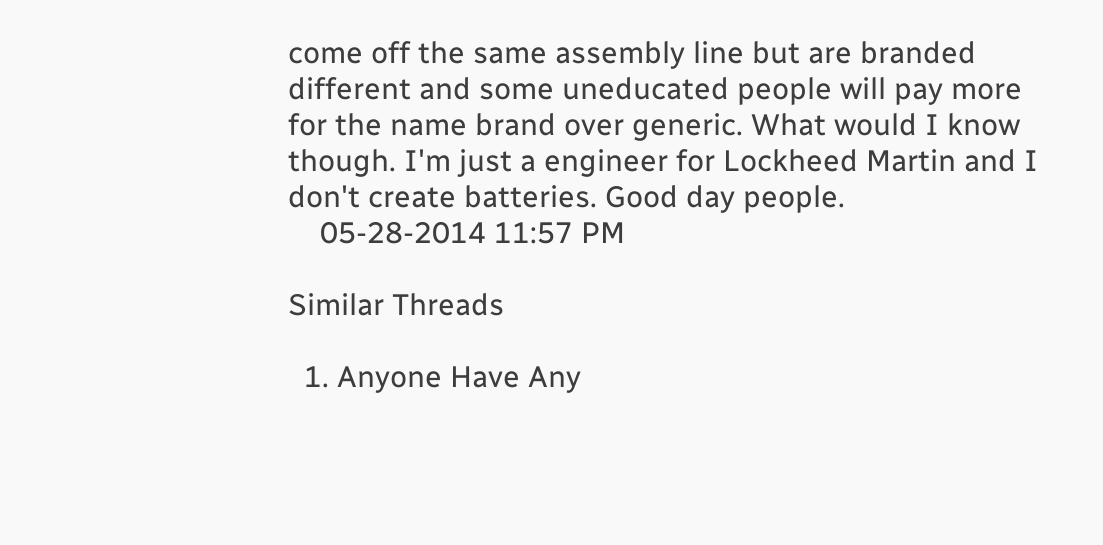come off the same assembly line but are branded different and some uneducated people will pay more for the name brand over generic. What would I know though. I'm just a engineer for Lockheed Martin and I don't create batteries. Good day people.
    05-28-2014 11:57 PM

Similar Threads

  1. Anyone Have Any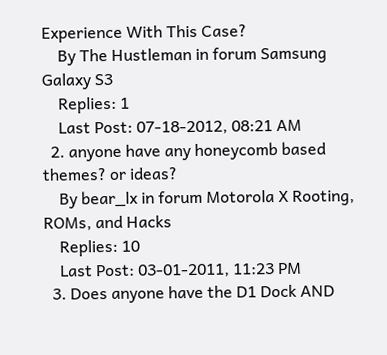Experience With This Case?
    By The Hustleman in forum Samsung Galaxy S3
    Replies: 1
    Last Post: 07-18-2012, 08:21 AM
  2. anyone have any honeycomb based themes? or ideas?
    By bear_lx in forum Motorola X Rooting, ROMs, and Hacks
    Replies: 10
    Last Post: 03-01-2011, 11:23 PM
  3. Does anyone have the D1 Dock AND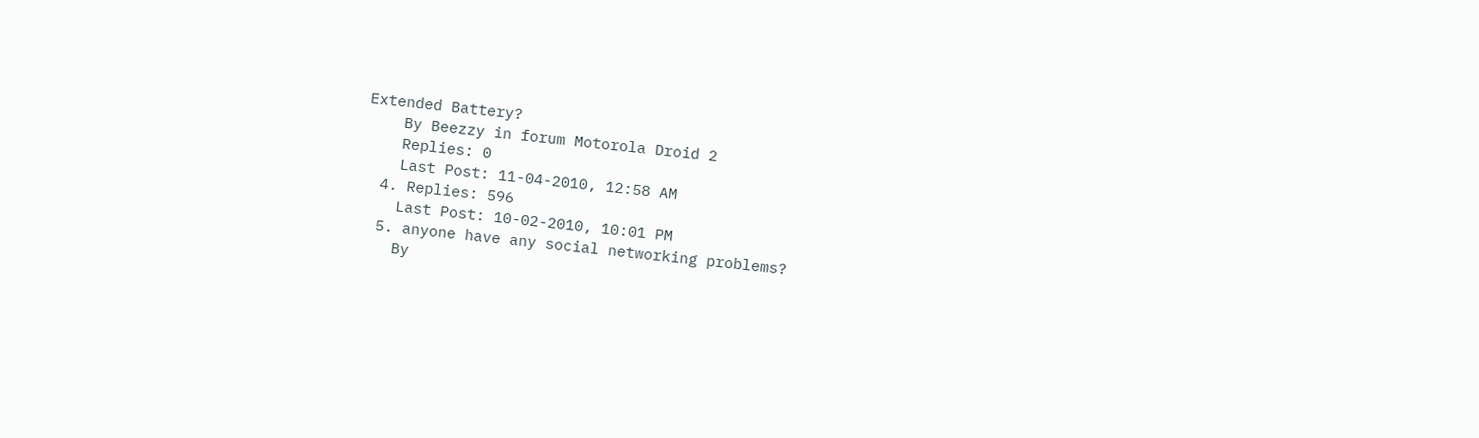Extended Battery?
    By Beezzy in forum Motorola Droid 2
    Replies: 0
    Last Post: 11-04-2010, 12:58 AM
  4. Replies: 596
    Last Post: 10-02-2010, 10:01 PM
  5. anyone have any social networking problems?
    By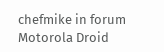chefmike in forum Motorola Droid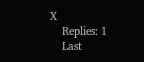X
    Replies: 1
    Last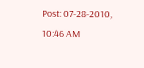Post: 07-28-2010, 10:46 AM